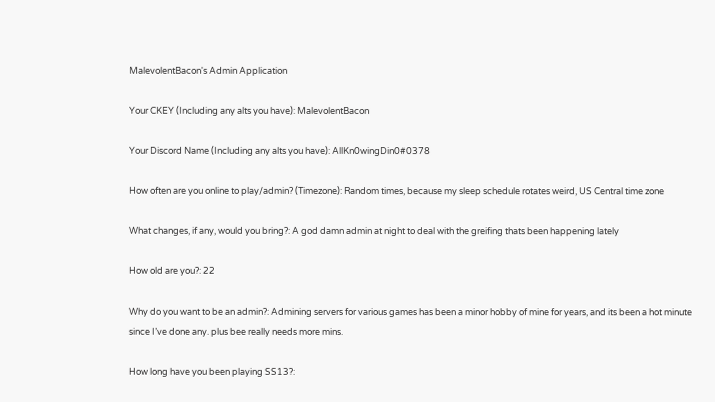MalevolentBacon's Admin Application

Your CKEY (Including any alts you have): MalevolentBacon

Your Discord Name (Including any alts you have): AllKn0wingDin0#0378

How often are you online to play/admin? (Timezone): Random times, because my sleep schedule rotates weird, US Central time zone

What changes, if any, would you bring?: A god damn admin at night to deal with the greifing thats been happening lately

How old are you?: 22

Why do you want to be an admin?: Admining servers for various games has been a minor hobby of mine for years, and its been a hot minute since I’ve done any. plus bee really needs more mins.

How long have you been playing SS13?: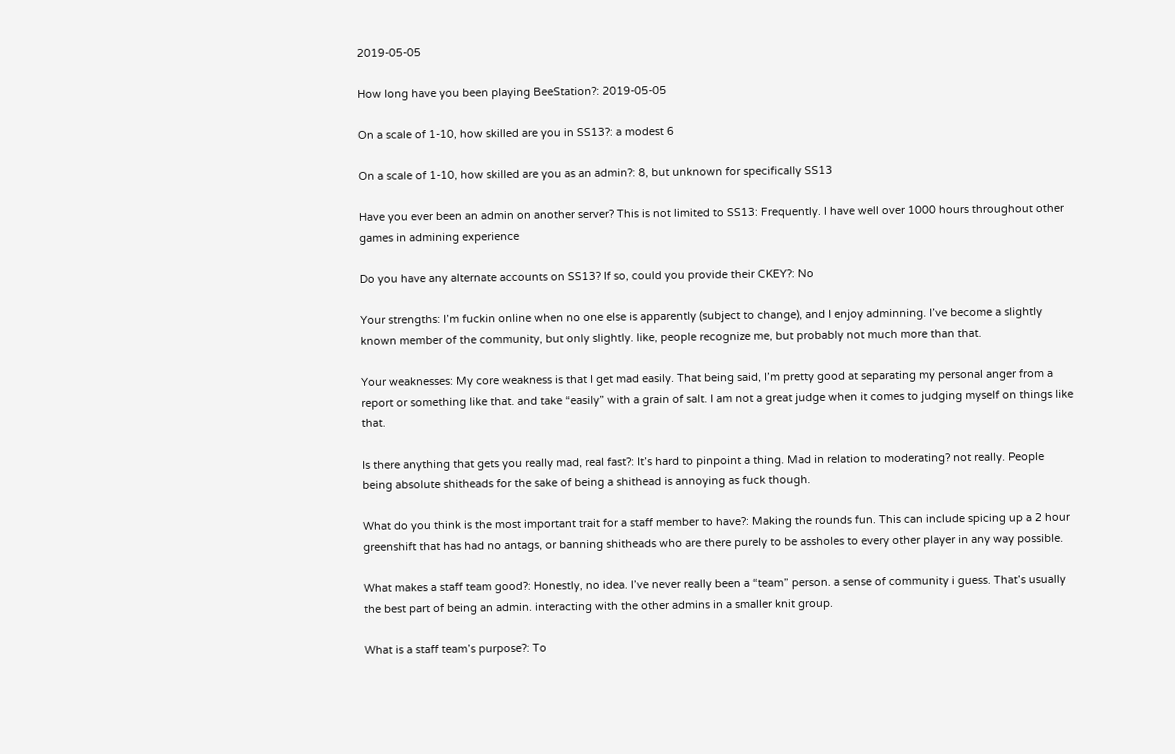2019-05-05

How long have you been playing BeeStation?: 2019-05-05

On a scale of 1-10, how skilled are you in SS13?: a modest 6

On a scale of 1-10, how skilled are you as an admin?: 8, but unknown for specifically SS13

Have you ever been an admin on another server? This is not limited to SS13: Frequently. I have well over 1000 hours throughout other games in admining experience

Do you have any alternate accounts on SS13? If so, could you provide their CKEY?: No

Your strengths: I’m fuckin online when no one else is apparently (subject to change), and I enjoy adminning. I’ve become a slightly known member of the community, but only slightly. like, people recognize me, but probably not much more than that.

Your weaknesses: My core weakness is that I get mad easily. That being said, I’m pretty good at separating my personal anger from a report or something like that. and take “easily” with a grain of salt. I am not a great judge when it comes to judging myself on things like that.

Is there anything that gets you really mad, real fast?: It’s hard to pinpoint a thing. Mad in relation to moderating? not really. People being absolute shitheads for the sake of being a shithead is annoying as fuck though.

What do you think is the most important trait for a staff member to have?: Making the rounds fun. This can include spicing up a 2 hour greenshift that has had no antags, or banning shitheads who are there purely to be assholes to every other player in any way possible.

What makes a staff team good?: Honestly, no idea. I’ve never really been a “team” person. a sense of community i guess. That’s usually the best part of being an admin. interacting with the other admins in a smaller knit group.

What is a staff team’s purpose?: To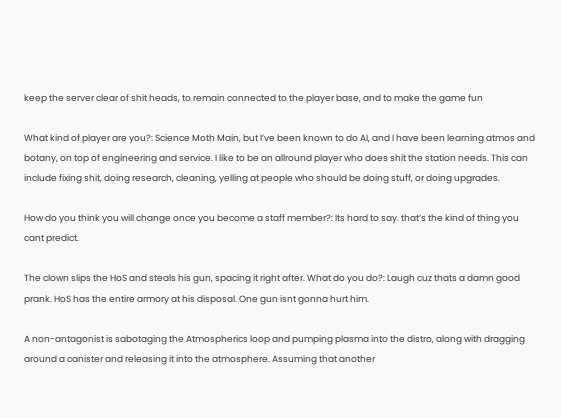keep the server clear of shit heads, to remain connected to the player base, and to make the game fun

What kind of player are you?: Science Moth Main, but I’ve been known to do AI, and I have been learning atmos and botany, on top of engineering and service. I like to be an allround player who does shit the station needs. This can include fixing shit, doing research, cleaning, yelling at people who should be doing stuff, or doing upgrades.

How do you think you will change once you become a staff member?: Its hard to say. that’s the kind of thing you cant predict.

The clown slips the HoS and steals his gun, spacing it right after. What do you do?: Laugh cuz thats a damn good prank. HoS has the entire armory at his disposal. One gun isnt gonna hurt him.

A non-antagonist is sabotaging the Atmospherics loop and pumping plasma into the distro, along with dragging around a canister and releasing it into the atmosphere. Assuming that another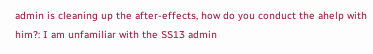admin is cleaning up the after-effects, how do you conduct the ahelp with him?: I am unfamiliar with the SS13 admin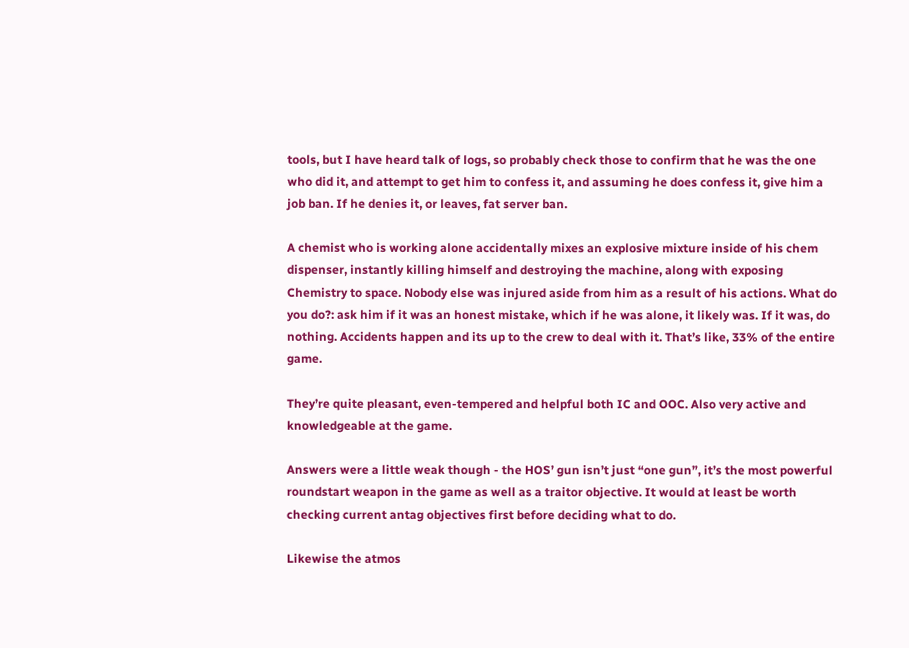tools, but I have heard talk of logs, so probably check those to confirm that he was the one who did it, and attempt to get him to confess it, and assuming he does confess it, give him a job ban. If he denies it, or leaves, fat server ban.

A chemist who is working alone accidentally mixes an explosive mixture inside of his chem dispenser, instantly killing himself and destroying the machine, along with exposing Chemistry to space. Nobody else was injured aside from him as a result of his actions. What do you do?: ask him if it was an honest mistake, which if he was alone, it likely was. If it was, do nothing. Accidents happen and its up to the crew to deal with it. That’s like, 33% of the entire game.

They’re quite pleasant, even-tempered and helpful both IC and OOC. Also very active and knowledgeable at the game.

Answers were a little weak though - the HOS’ gun isn’t just “one gun”, it’s the most powerful roundstart weapon in the game as well as a traitor objective. It would at least be worth checking current antag objectives first before deciding what to do.

Likewise the atmos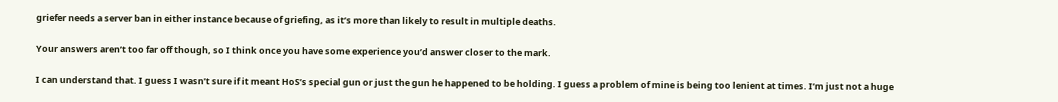griefer needs a server ban in either instance because of griefing, as it’s more than likely to result in multiple deaths.

Your answers aren’t too far off though, so I think once you have some experience you’d answer closer to the mark.

I can understand that. I guess I wasn’t sure if it meant HoS’s special gun or just the gun he happened to be holding. I guess a problem of mine is being too lenient at times. I’m just not a huge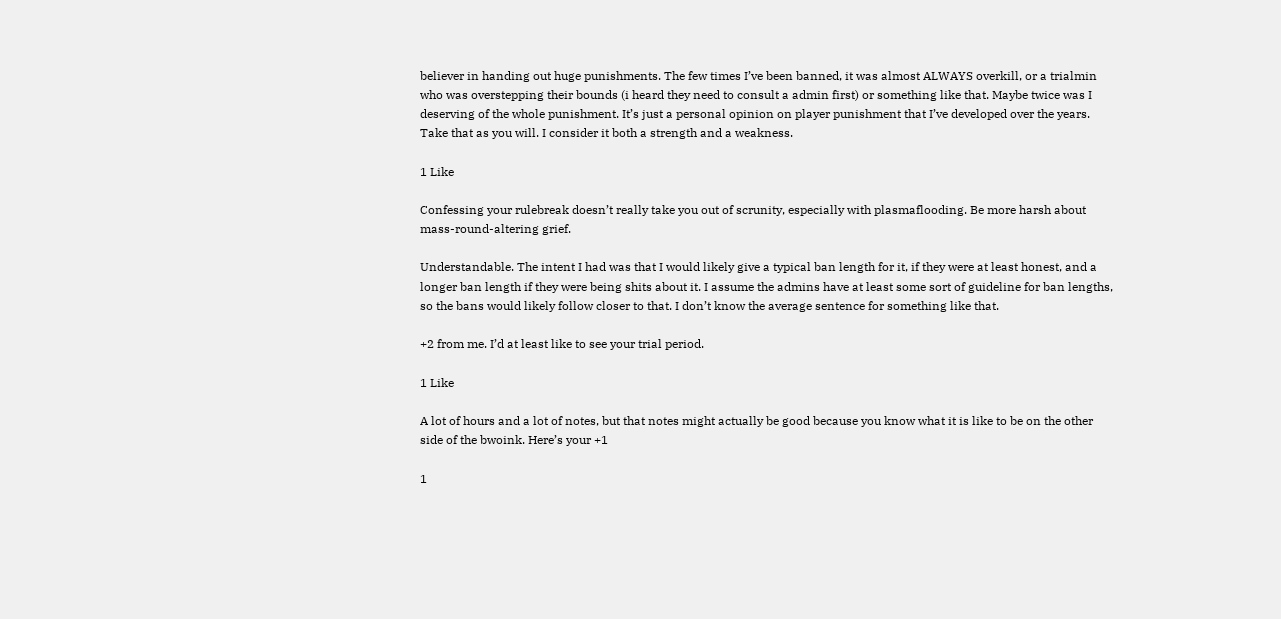believer in handing out huge punishments. The few times I’ve been banned, it was almost ALWAYS overkill, or a trialmin who was overstepping their bounds (i heard they need to consult a admin first) or something like that. Maybe twice was I deserving of the whole punishment. It’s just a personal opinion on player punishment that I’ve developed over the years. Take that as you will. I consider it both a strength and a weakness.

1 Like

Confessing your rulebreak doesn’t really take you out of scrunity, especially with plasmaflooding. Be more harsh about mass-round-altering grief.

Understandable. The intent I had was that I would likely give a typical ban length for it, if they were at least honest, and a longer ban length if they were being shits about it. I assume the admins have at least some sort of guideline for ban lengths, so the bans would likely follow closer to that. I don’t know the average sentence for something like that.

+2 from me. I’d at least like to see your trial period.

1 Like

A lot of hours and a lot of notes, but that notes might actually be good because you know what it is like to be on the other side of the bwoink. Here’s your +1

1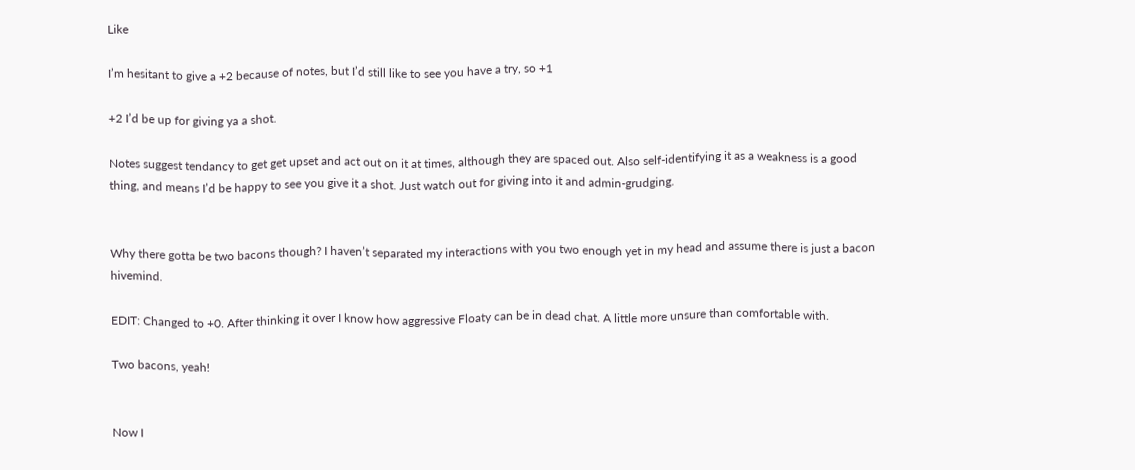Like

I’m hesitant to give a +2 because of notes, but I’d still like to see you have a try, so +1

+2 I’d be up for giving ya a shot.

Notes suggest tendancy to get get upset and act out on it at times, although they are spaced out. Also self-identifying it as a weakness is a good thing, and means I’d be happy to see you give it a shot. Just watch out for giving into it and admin-grudging.


Why there gotta be two bacons though? I haven’t separated my interactions with you two enough yet in my head and assume there is just a bacon hivemind.

EDIT: Changed to +0. After thinking it over I know how aggressive Floaty can be in dead chat. A little more unsure than comfortable with.

Two bacons, yeah!


Now I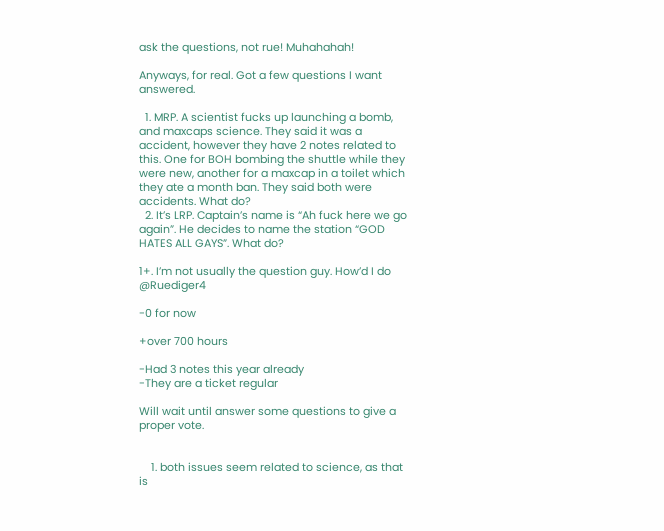ask the questions, not rue! Muhahahah!

Anyways, for real. Got a few questions I want answered.

  1. MRP. A scientist fucks up launching a bomb, and maxcaps science. They said it was a accident, however they have 2 notes related to this. One for BOH bombing the shuttle while they were new, another for a maxcap in a toilet which they ate a month ban. They said both were accidents. What do?
  2. It’s LRP. Captain’s name is “Ah fuck here we go again”. He decides to name the station “GOD HATES ALL GAYS”. What do?

1+. I’m not usually the question guy. How’d I do @Ruediger4

-0 for now

+over 700 hours

-Had 3 notes this year already
-They are a ticket regular

Will wait until answer some questions to give a proper vote.


    1. both issues seem related to science, as that is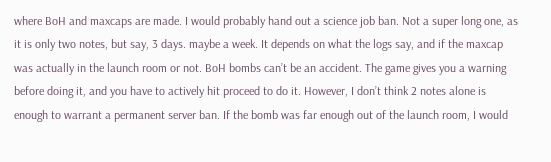where BoH and maxcaps are made. I would probably hand out a science job ban. Not a super long one, as it is only two notes, but say, 3 days. maybe a week. It depends on what the logs say, and if the maxcap was actually in the launch room or not. BoH bombs can’t be an accident. The game gives you a warning before doing it, and you have to actively hit proceed to do it. However, I don’t think 2 notes alone is enough to warrant a permanent server ban. If the bomb was far enough out of the launch room, I would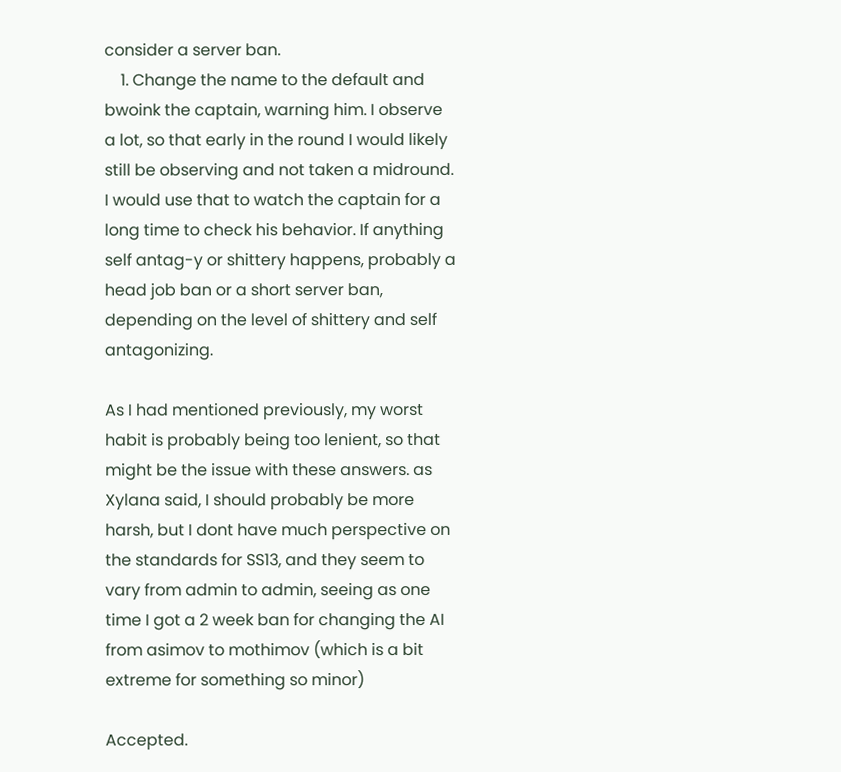consider a server ban.
    1. Change the name to the default and bwoink the captain, warning him. I observe a lot, so that early in the round I would likely still be observing and not taken a midround. I would use that to watch the captain for a long time to check his behavior. If anything self antag-y or shittery happens, probably a head job ban or a short server ban, depending on the level of shittery and self antagonizing.

As I had mentioned previously, my worst habit is probably being too lenient, so that might be the issue with these answers. as Xylana said, I should probably be more harsh, but I dont have much perspective on the standards for SS13, and they seem to vary from admin to admin, seeing as one time I got a 2 week ban for changing the AI from asimov to mothimov (which is a bit extreme for something so minor)

Accepted.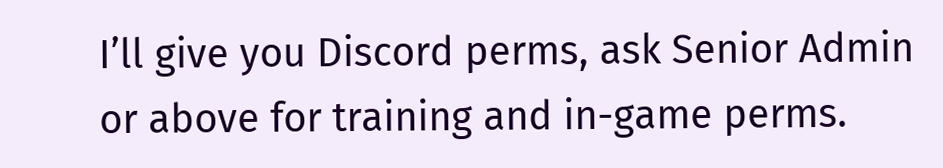I’ll give you Discord perms, ask Senior Admin or above for training and in-game perms.